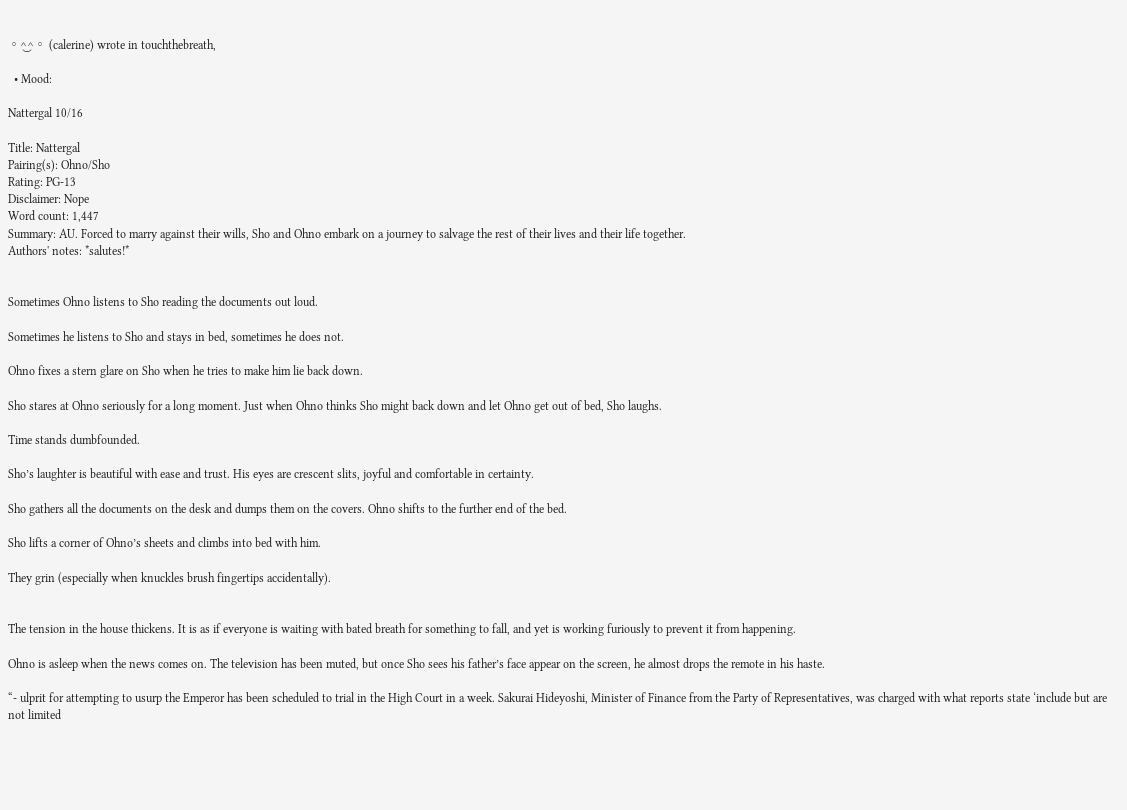。^‿^。 (calerine) wrote in touchthebreath,

  • Mood:

Nattergal 10/16

Title: Nattergal
Pairing(s): Ohno/Sho
Rating: PG-13
Disclaimer: Nope
Word count: 1,447
Summary: AU. Forced to marry against their wills, Sho and Ohno embark on a journey to salvage the rest of their lives and their life together.
Authors' notes: *salutes!*


Sometimes Ohno listens to Sho reading the documents out loud.

Sometimes he listens to Sho and stays in bed, sometimes he does not.

Ohno fixes a stern glare on Sho when he tries to make him lie back down.

Sho stares at Ohno seriously for a long moment. Just when Ohno thinks Sho might back down and let Ohno get out of bed, Sho laughs.

Time stands dumbfounded.

Sho’s laughter is beautiful with ease and trust. His eyes are crescent slits, joyful and comfortable in certainty.

Sho gathers all the documents on the desk and dumps them on the covers. Ohno shifts to the further end of the bed.

Sho lifts a corner of Ohno’s sheets and climbs into bed with him.

They grin (especially when knuckles brush fingertips accidentally).


The tension in the house thickens. It is as if everyone is waiting with bated breath for something to fall, and yet is working furiously to prevent it from happening.

Ohno is asleep when the news comes on. The television has been muted, but once Sho sees his father’s face appear on the screen, he almost drops the remote in his haste.

“- ulprit for attempting to usurp the Emperor has been scheduled to trial in the High Court in a week. Sakurai Hideyoshi, Minister of Finance from the Party of Representatives, was charged with what reports state ‘include but are not limited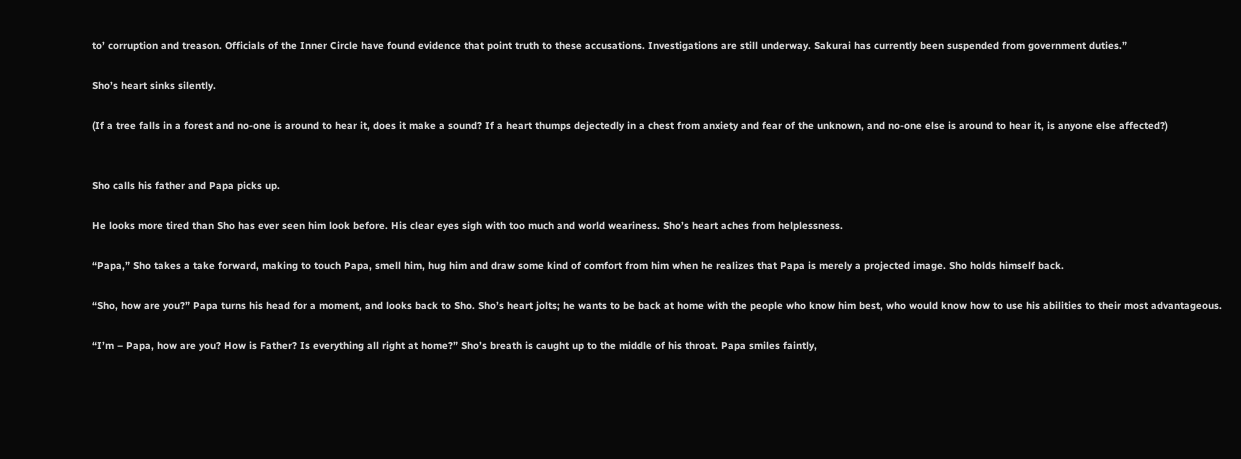to’ corruption and treason. Officials of the Inner Circle have found evidence that point truth to these accusations. Investigations are still underway. Sakurai has currently been suspended from government duties.”

Sho’s heart sinks silently.

(If a tree falls in a forest and no-one is around to hear it, does it make a sound? If a heart thumps dejectedly in a chest from anxiety and fear of the unknown, and no-one else is around to hear it, is anyone else affected?)


Sho calls his father and Papa picks up.

He looks more tired than Sho has ever seen him look before. His clear eyes sigh with too much and world weariness. Sho’s heart aches from helplessness.

“Papa,” Sho takes a take forward, making to touch Papa, smell him, hug him and draw some kind of comfort from him when he realizes that Papa is merely a projected image. Sho holds himself back.

“Sho, how are you?” Papa turns his head for a moment, and looks back to Sho. Sho’s heart jolts; he wants to be back at home with the people who know him best, who would know how to use his abilities to their most advantageous.

“I’m – Papa, how are you? How is Father? Is everything all right at home?” Sho’s breath is caught up to the middle of his throat. Papa smiles faintly,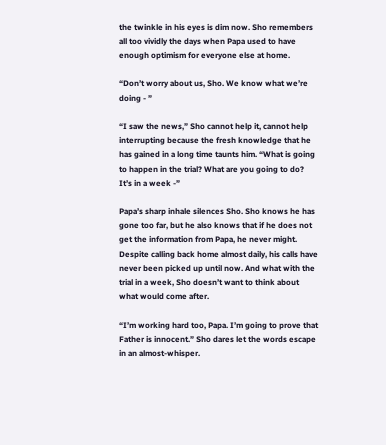the twinkle in his eyes is dim now. Sho remembers all too vividly the days when Papa used to have enough optimism for everyone else at home.

“Don’t worry about us, Sho. We know what we’re doing - ”

“I saw the news,” Sho cannot help it, cannot help interrupting because the fresh knowledge that he has gained in a long time taunts him. “What is going to happen in the trial? What are you going to do? It’s in a week -”

Papa’s sharp inhale silences Sho. Sho knows he has gone too far, but he also knows that if he does not get the information from Papa, he never might. Despite calling back home almost daily, his calls have never been picked up until now. And what with the trial in a week, Sho doesn’t want to think about what would come after.

“I’m working hard too, Papa. I’m going to prove that Father is innocent.” Sho dares let the words escape in an almost-whisper.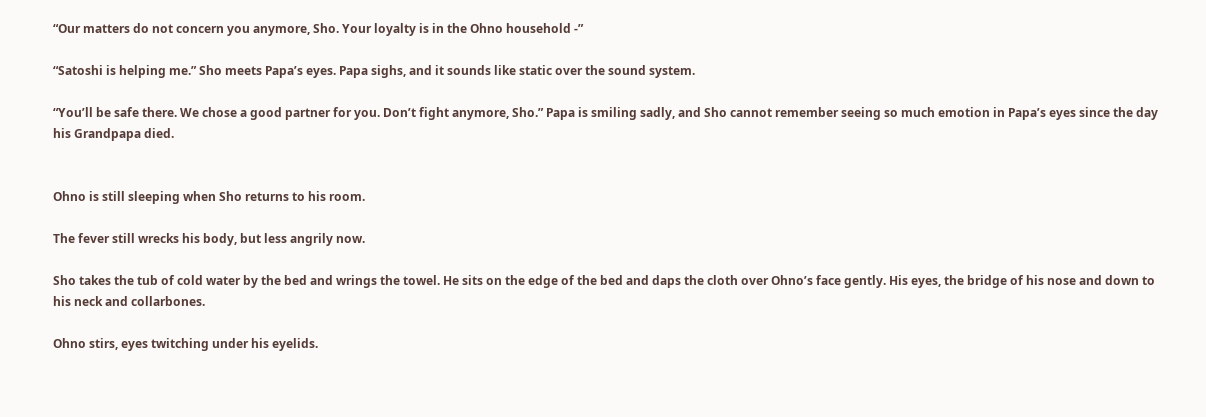“Our matters do not concern you anymore, Sho. Your loyalty is in the Ohno household -”

“Satoshi is helping me.” Sho meets Papa’s eyes. Papa sighs, and it sounds like static over the sound system.

“You’ll be safe there. We chose a good partner for you. Don’t fight anymore, Sho.” Papa is smiling sadly, and Sho cannot remember seeing so much emotion in Papa’s eyes since the day his Grandpapa died.


Ohno is still sleeping when Sho returns to his room.

The fever still wrecks his body, but less angrily now.

Sho takes the tub of cold water by the bed and wrings the towel. He sits on the edge of the bed and daps the cloth over Ohno’s face gently. His eyes, the bridge of his nose and down to his neck and collarbones.

Ohno stirs, eyes twitching under his eyelids.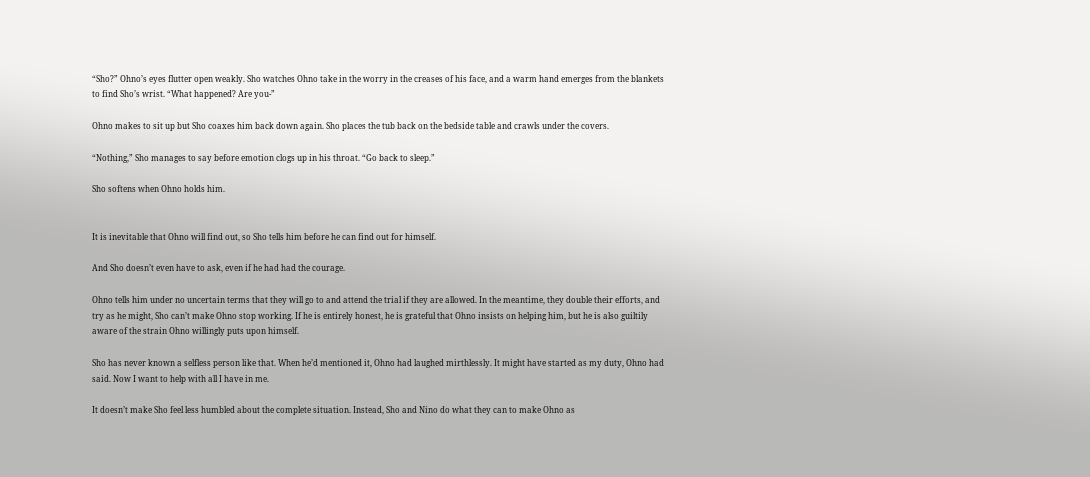“Sho?” Ohno’s eyes flutter open weakly. Sho watches Ohno take in the worry in the creases of his face, and a warm hand emerges from the blankets to find Sho’s wrist. “What happened? Are you-”

Ohno makes to sit up but Sho coaxes him back down again. Sho places the tub back on the bedside table and crawls under the covers.

“Nothing,” Sho manages to say before emotion clogs up in his throat. “Go back to sleep.”

Sho softens when Ohno holds him.


It is inevitable that Ohno will find out, so Sho tells him before he can find out for himself.

And Sho doesn’t even have to ask, even if he had had the courage.

Ohno tells him under no uncertain terms that they will go to and attend the trial if they are allowed. In the meantime, they double their efforts, and try as he might, Sho can’t make Ohno stop working. If he is entirely honest, he is grateful that Ohno insists on helping him, but he is also guiltily aware of the strain Ohno willingly puts upon himself.

Sho has never known a selfless person like that. When he’d mentioned it, Ohno had laughed mirthlessly. It might have started as my duty, Ohno had said. Now I want to help with all I have in me.

It doesn’t make Sho feel less humbled about the complete situation. Instead, Sho and Nino do what they can to make Ohno as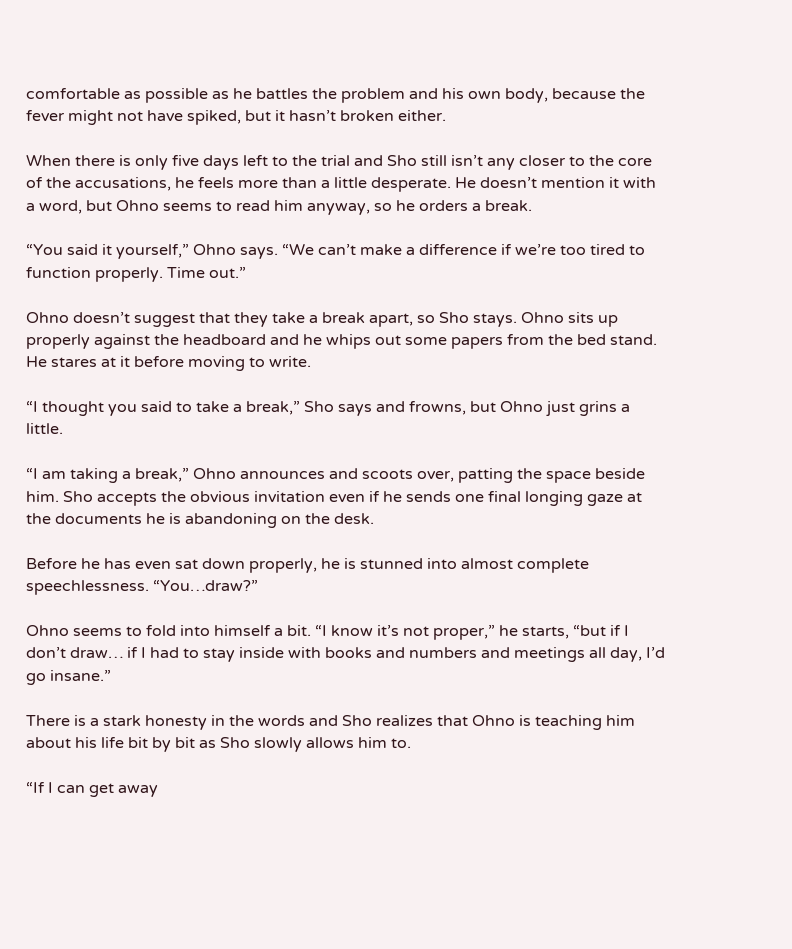comfortable as possible as he battles the problem and his own body, because the fever might not have spiked, but it hasn’t broken either.

When there is only five days left to the trial and Sho still isn’t any closer to the core of the accusations, he feels more than a little desperate. He doesn’t mention it with a word, but Ohno seems to read him anyway, so he orders a break.

“You said it yourself,” Ohno says. “We can’t make a difference if we’re too tired to function properly. Time out.”

Ohno doesn’t suggest that they take a break apart, so Sho stays. Ohno sits up properly against the headboard and he whips out some papers from the bed stand. He stares at it before moving to write.

“I thought you said to take a break,” Sho says and frowns, but Ohno just grins a little.

“I am taking a break,” Ohno announces and scoots over, patting the space beside him. Sho accepts the obvious invitation even if he sends one final longing gaze at the documents he is abandoning on the desk.

Before he has even sat down properly, he is stunned into almost complete speechlessness. “You…draw?”

Ohno seems to fold into himself a bit. “I know it’s not proper,” he starts, “but if I don’t draw… if I had to stay inside with books and numbers and meetings all day, I’d go insane.”

There is a stark honesty in the words and Sho realizes that Ohno is teaching him about his life bit by bit as Sho slowly allows him to.

“If I can get away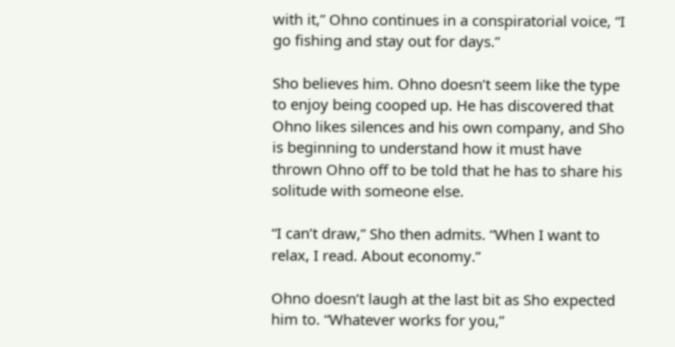with it,” Ohno continues in a conspiratorial voice, “I go fishing and stay out for days.”

Sho believes him. Ohno doesn’t seem like the type to enjoy being cooped up. He has discovered that Ohno likes silences and his own company, and Sho is beginning to understand how it must have thrown Ohno off to be told that he has to share his solitude with someone else.

“I can’t draw,” Sho then admits. “When I want to relax, I read. About economy.”

Ohno doesn’t laugh at the last bit as Sho expected him to. “Whatever works for you,”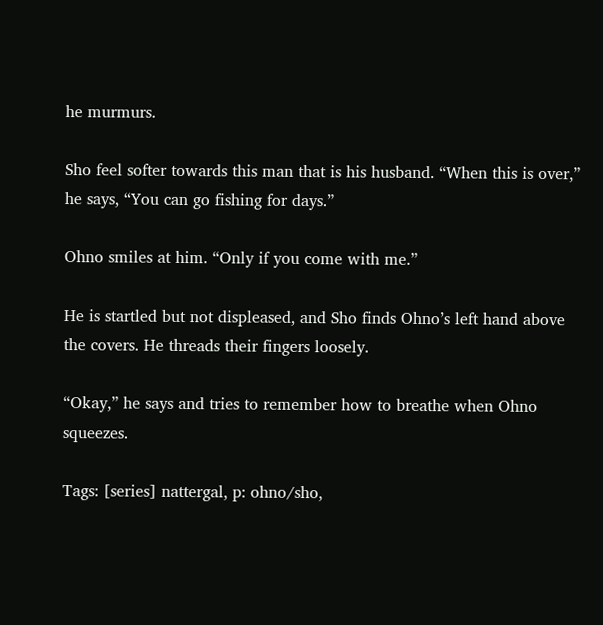he murmurs.

Sho feel softer towards this man that is his husband. “When this is over,” he says, “You can go fishing for days.”

Ohno smiles at him. “Only if you come with me.”

He is startled but not displeased, and Sho finds Ohno’s left hand above the covers. He threads their fingers loosely.

“Okay,” he says and tries to remember how to breathe when Ohno squeezes.

Tags: [series] nattergal, p: ohno/sho,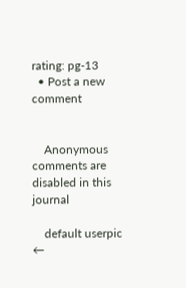rating: pg-13
  • Post a new comment


    Anonymous comments are disabled in this journal

    default userpic
←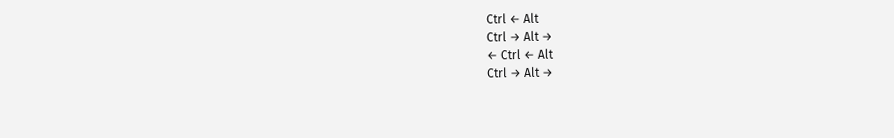Ctrl ← Alt
Ctrl → Alt →
← Ctrl ← Alt
Ctrl → Alt →